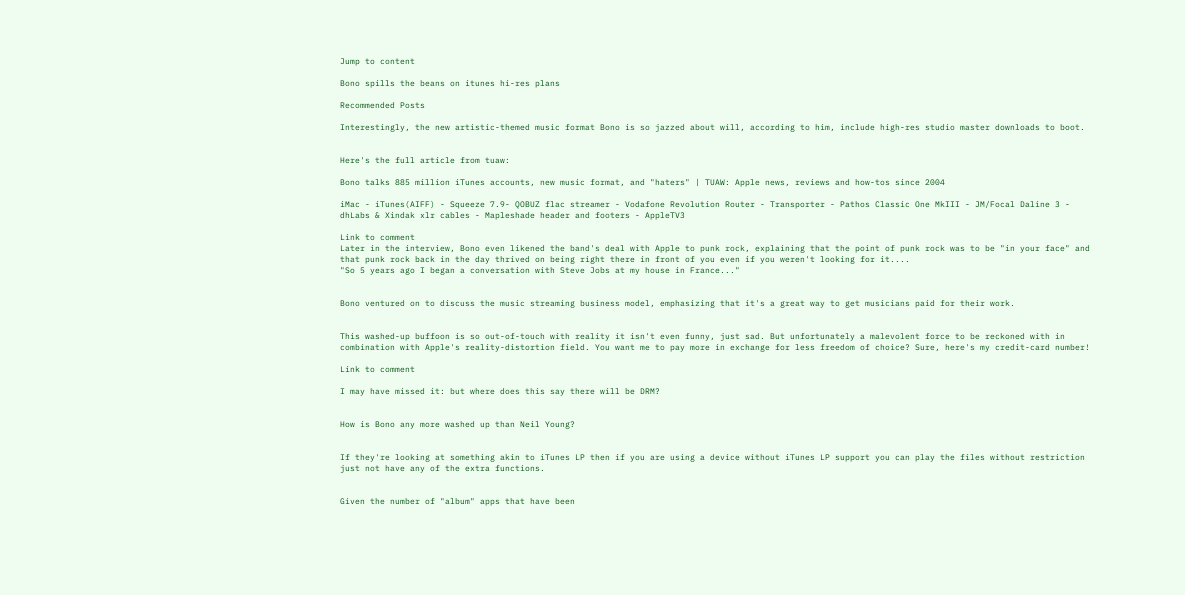Jump to content

Bono spills the beans on itunes hi-res plans

Recommended Posts

Interestingly, the new artistic-themed music format Bono is so jazzed about will, according to him, include high-res studio master downloads to boot.


Here's the full article from tuaw:

Bono talks 885 million iTunes accounts, new music format, and "haters" | TUAW: Apple news, reviews and how-tos since 2004

iMac - iTunes(AIFF) - Squeeze 7.9- QOBUZ flac streamer - Vodafone Revolution Router - Transporter - Pathos Classic One MkIII - JM/Focal Daline 3 - dhLabs & Xindak xlr cables - Mapleshade header and footers - AppleTV3

Link to comment
Later in the interview, Bono even likened the band's deal with Apple to punk rock, explaining that the point of punk rock was to be "in your face" and that punk rock back in the day thrived on being right there in front of you even if you weren't looking for it....
"So 5 years ago I began a conversation with Steve Jobs at my house in France..."


Bono ventured on to discuss the music streaming business model, emphasizing that it's a great way to get musicians paid for their work.


This washed-up buffoon is so out-of-touch with reality it isn't even funny, just sad. But unfortunately a malevolent force to be reckoned with in combination with Apple's reality-distortion field. You want me to pay more in exchange for less freedom of choice? Sure, here's my credit-card number!

Link to comment

I may have missed it: but where does this say there will be DRM?


How is Bono any more washed up than Neil Young?


If they're looking at something akin to iTunes LP then if you are using a device without iTunes LP support you can play the files without restriction just not have any of the extra functions.


Given the number of "album" apps that have been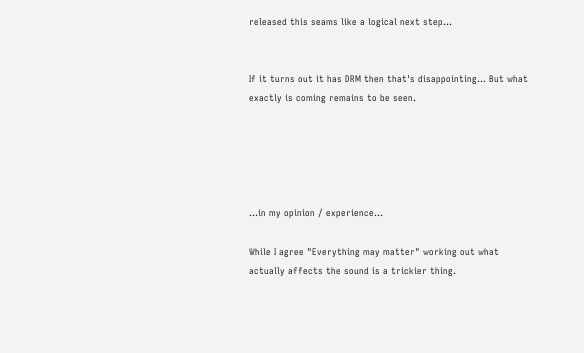released this seams like a logical next step...


If it turns out it has DRM then that's disappointing... But what exactly is coming remains to be seen.





...in my opinion / experience...

While I agree "Everything may matter" working out what actually affects the sound is a trickier thing.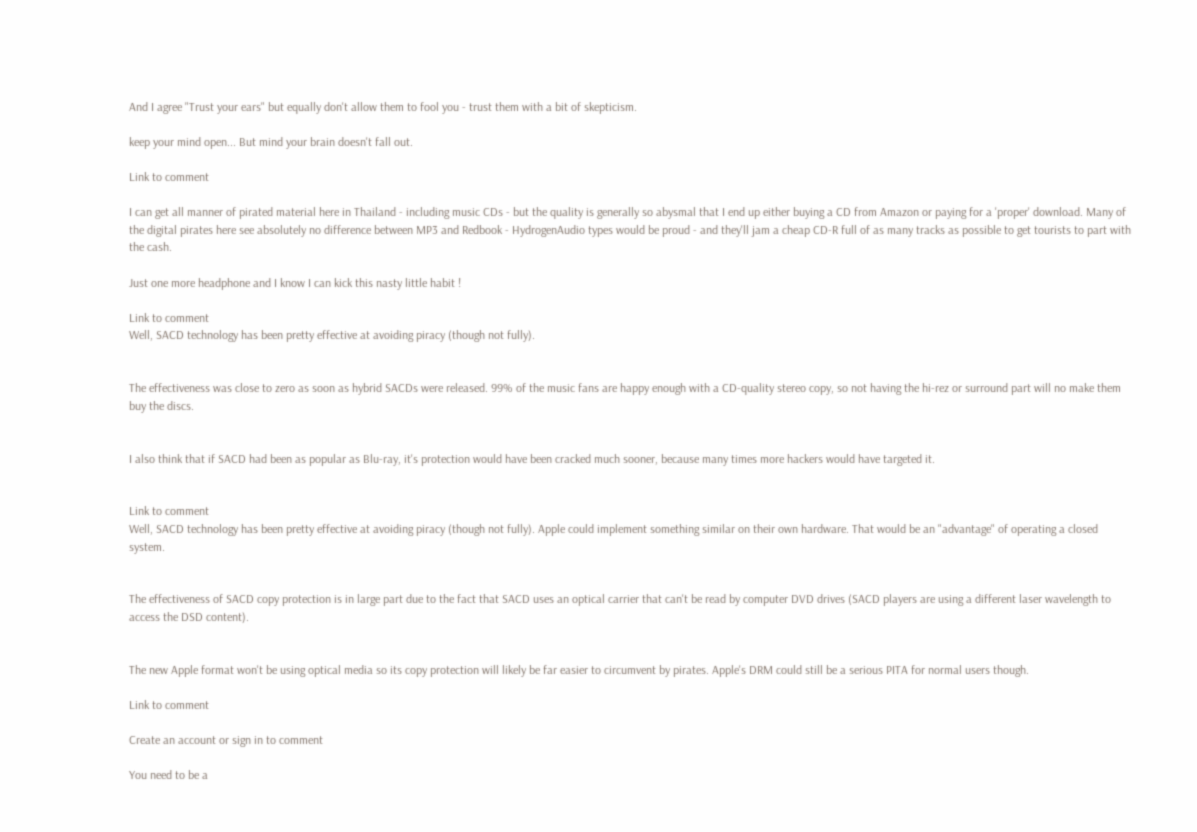And I agree "Trust your ears" but equally don't allow them to fool you - trust them with a bit of skepticism.

keep your mind open... But mind your brain doesn't fall out.

Link to comment

I can get all manner of pirated material here in Thailand - including music CDs - but the quality is generally so abysmal that I end up either buying a CD from Amazon or paying for a 'proper' download. Many of the digital pirates here see absolutely no difference between MP3 and Redbook - HydrogenAudio types would be proud - and they'll jam a cheap CD-R full of as many tracks as possible to get tourists to part with the cash.

Just one more headphone and I know I can kick this nasty little habit !

Link to comment
Well, SACD technology has been pretty effective at avoiding piracy (though not fully).


The effectiveness was close to zero as soon as hybrid SACDs were released. 99% of the music fans are happy enough with a CD-quality stereo copy, so not having the hi-rez or surround part will no make them buy the discs.


I also think that if SACD had been as popular as Blu-ray, it's protection would have been cracked much sooner, because many times more hackers would have targeted it.


Link to comment
Well, SACD technology has been pretty effective at avoiding piracy (though not fully). Apple could implement something similar on their own hardware. That would be an "advantage" of operating a closed system.


The effectiveness of SACD copy protection is in large part due to the fact that SACD uses an optical carrier that can't be read by computer DVD drives (SACD players are using a different laser wavelength to access the DSD content).


The new Apple format won't be using optical media so its copy protection will likely be far easier to circumvent by pirates. Apple's DRM could still be a serious PITA for normal users though.

Link to comment

Create an account or sign in to comment

You need to be a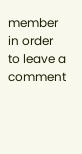member in order to leave a comment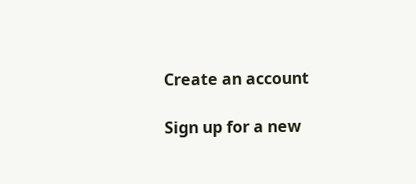Create an account

Sign up for a new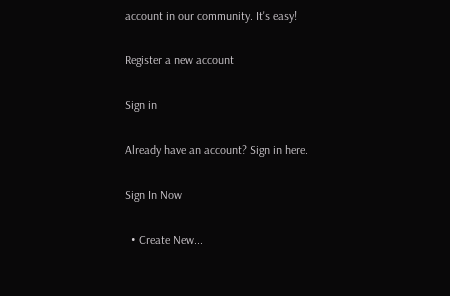account in our community. It's easy!

Register a new account

Sign in

Already have an account? Sign in here.

Sign In Now

  • Create New...